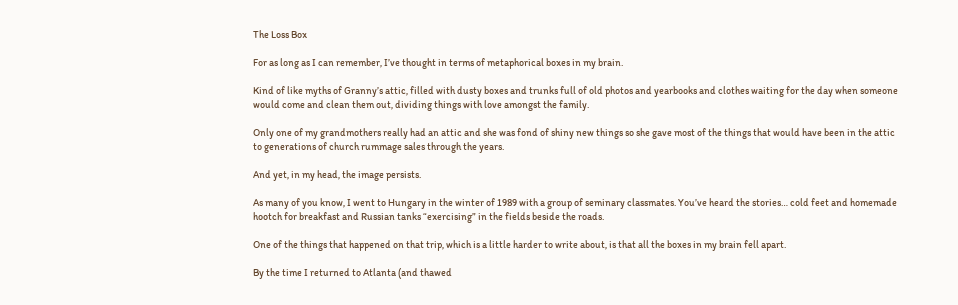The Loss Box

For as long as I can remember, I’ve thought in terms of metaphorical boxes in my brain.

Kind of like myths of Granny’s attic, filled with dusty boxes and trunks full of old photos and yearbooks and clothes waiting for the day when someone would come and clean them out, dividing things with love amongst the family.

Only one of my grandmothers really had an attic and she was fond of shiny new things so she gave most of the things that would have been in the attic to generations of church rummage sales through the years.

And yet, in my head, the image persists.

As many of you know, I went to Hungary in the winter of 1989 with a group of seminary classmates. You’ve heard the stories… cold feet and homemade hootch for breakfast and Russian tanks “exercising” in the fields beside the roads.

One of the things that happened on that trip, which is a little harder to write about, is that all the boxes in my brain fell apart.

By the time I returned to Atlanta (and thawed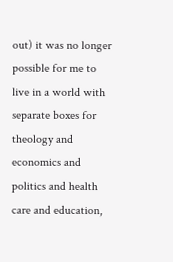out) it was no longer possible for me to live in a world with separate boxes for theology and economics and politics and health care and education,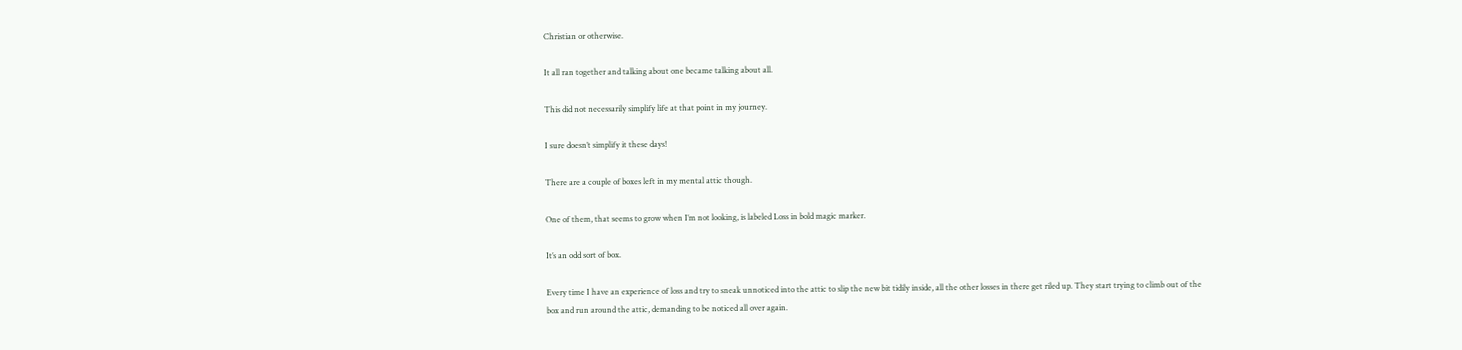Christian or otherwise.

It all ran together and talking about one became talking about all.

This did not necessarily simplify life at that point in my journey.

I sure doesn’t simplify it these days!

There are a couple of boxes left in my mental attic though.

One of them, that seems to grow when I’m not looking, is labeled Loss in bold magic marker.

It’s an odd sort of box.

Every time I have an experience of loss and try to sneak unnoticed into the attic to slip the new bit tidily inside, all the other losses in there get riled up. They start trying to climb out of the box and run around the attic, demanding to be noticed all over again.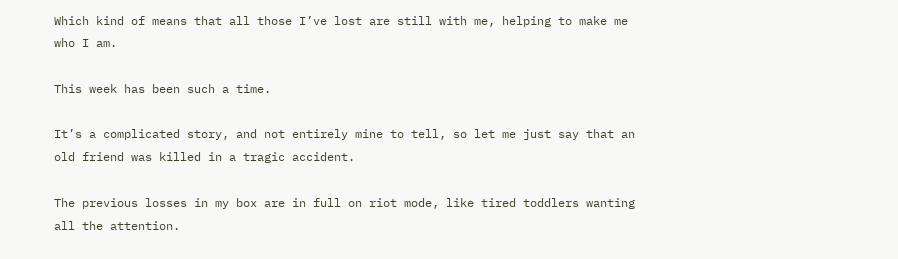Which kind of means that all those I’ve lost are still with me, helping to make me who I am.

This week has been such a time.

It’s a complicated story, and not entirely mine to tell, so let me just say that an old friend was killed in a tragic accident.

The previous losses in my box are in full on riot mode, like tired toddlers wanting all the attention.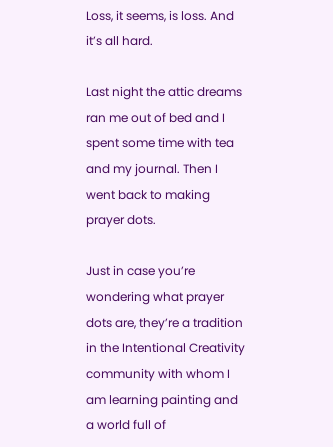Loss, it seems, is loss. And it’s all hard.

Last night the attic dreams ran me out of bed and I spent some time with tea and my journal. Then I went back to making prayer dots.

Just in case you’re wondering what prayer dots are, they’re a tradition in the Intentional Creativity community with whom I am learning painting and a world full of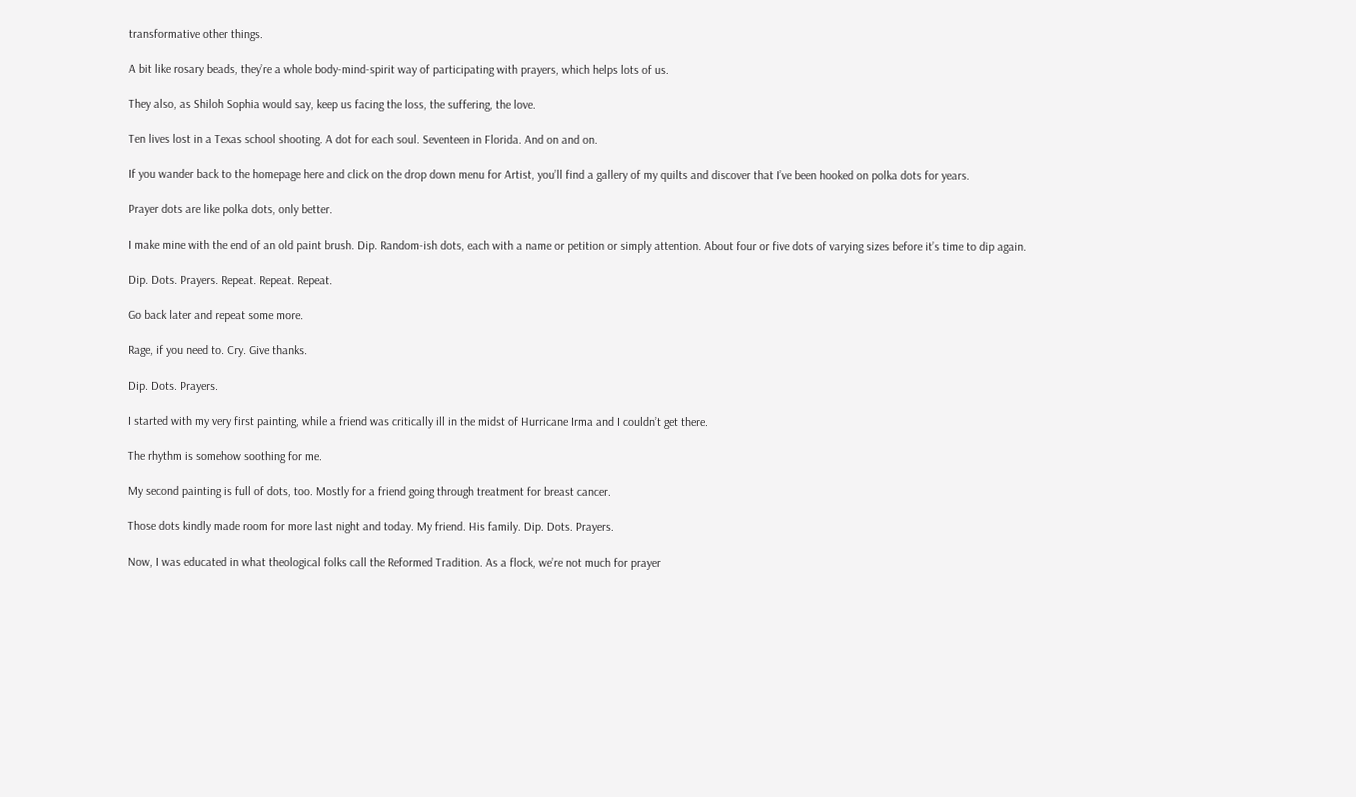transformative other things.

A bit like rosary beads, they’re a whole body-mind-spirit way of participating with prayers, which helps lots of us.

They also, as Shiloh Sophia would say, keep us facing the loss, the suffering, the love.

Ten lives lost in a Texas school shooting. A dot for each soul. Seventeen in Florida. And on and on.

If you wander back to the homepage here and click on the drop down menu for Artist, you’ll find a gallery of my quilts and discover that I’ve been hooked on polka dots for years.

Prayer dots are like polka dots, only better.

I make mine with the end of an old paint brush. Dip. Random-ish dots, each with a name or petition or simply attention. About four or five dots of varying sizes before it’s time to dip again.

Dip. Dots. Prayers. Repeat. Repeat. Repeat.

Go back later and repeat some more.

Rage, if you need to. Cry. Give thanks.

Dip. Dots. Prayers.

I started with my very first painting, while a friend was critically ill in the midst of Hurricane Irma and I couldn’t get there.

The rhythm is somehow soothing for me.

My second painting is full of dots, too. Mostly for a friend going through treatment for breast cancer.

Those dots kindly made room for more last night and today. My friend. His family. Dip. Dots. Prayers.

Now, I was educated in what theological folks call the Reformed Tradition. As a flock, we’re not much for prayer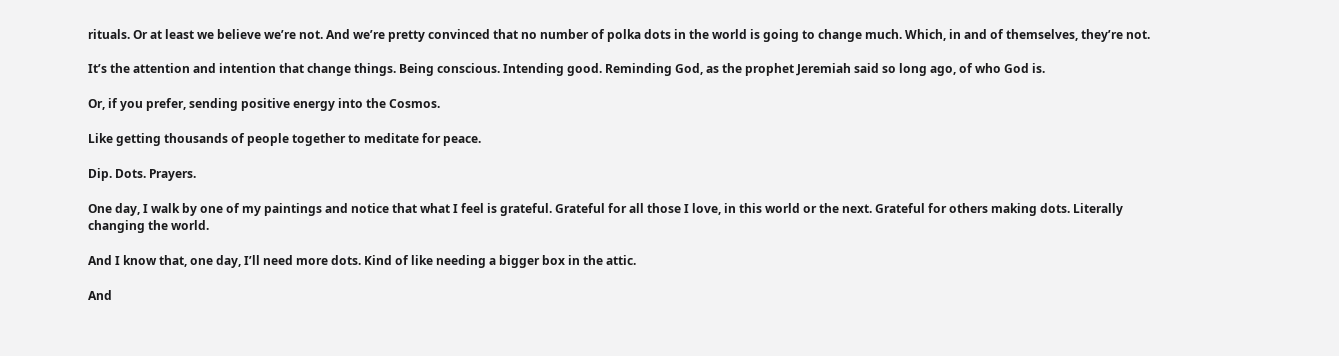rituals. Or at least we believe we’re not. And we’re pretty convinced that no number of polka dots in the world is going to change much. Which, in and of themselves, they’re not.

It’s the attention and intention that change things. Being conscious. Intending good. Reminding God, as the prophet Jeremiah said so long ago, of who God is.

Or, if you prefer, sending positive energy into the Cosmos.

Like getting thousands of people together to meditate for peace.

Dip. Dots. Prayers.

One day, I walk by one of my paintings and notice that what I feel is grateful. Grateful for all those I love, in this world or the next. Grateful for others making dots. Literally changing the world.

And I know that, one day, I’ll need more dots. Kind of like needing a bigger box in the attic.

And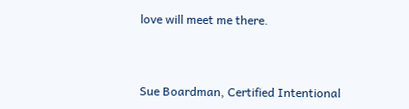love will meet me there.



Sue Boardman, Certified Intentional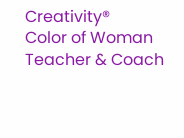Creativity®
Color of Woman Teacher & Coach